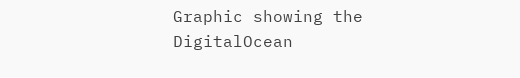Graphic showing the DigitalOcean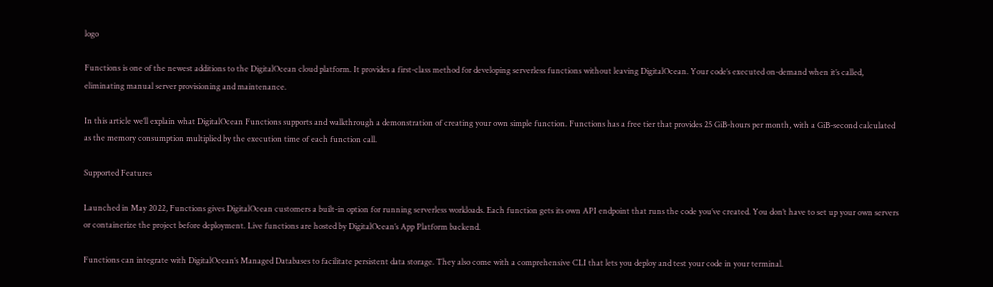logo

Functions is one of the newest additions to the DigitalOcean cloud platform. It provides a first-class method for developing serverless functions without leaving DigitalOcean. Your code’s executed on-demand when it’s called, eliminating manual server provisioning and maintenance.

In this article we’ll explain what DigitalOcean Functions supports and walkthrough a demonstration of creating your own simple function. Functions has a free tier that provides 25 GiB-hours per month, with a GiB-second calculated as the memory consumption multiplied by the execution time of each function call.

Supported Features

Launched in May 2022, Functions gives DigitalOcean customers a built-in option for running serverless workloads. Each function gets its own API endpoint that runs the code you’ve created. You don’t have to set up your own servers or containerize the project before deployment. Live functions are hosted by DigitalOcean’s App Platform backend.

Functions can integrate with DigitalOcean’s Managed Databases to facilitate persistent data storage. They also come with a comprehensive CLI that lets you deploy and test your code in your terminal.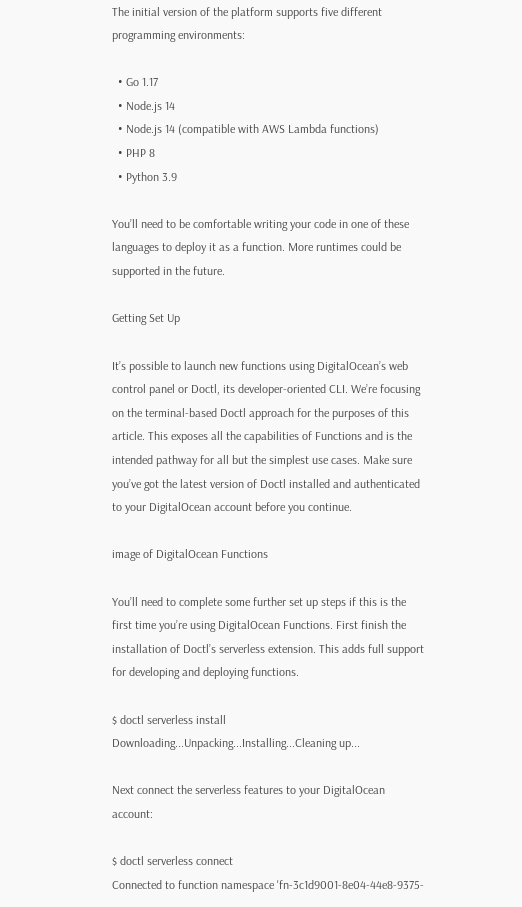The initial version of the platform supports five different programming environments:

  • Go 1.17
  • Node.js 14
  • Node.js 14 (compatible with AWS Lambda functions)
  • PHP 8
  • Python 3.9

You’ll need to be comfortable writing your code in one of these languages to deploy it as a function. More runtimes could be supported in the future.

Getting Set Up

It’s possible to launch new functions using DigitalOcean’s web control panel or Doctl, its developer-oriented CLI. We’re focusing on the terminal-based Doctl approach for the purposes of this article. This exposes all the capabilities of Functions and is the intended pathway for all but the simplest use cases. Make sure you’ve got the latest version of Doctl installed and authenticated to your DigitalOcean account before you continue.

image of DigitalOcean Functions

You’ll need to complete some further set up steps if this is the first time you’re using DigitalOcean Functions. First finish the installation of Doctl’s serverless extension. This adds full support for developing and deploying functions.

$ doctl serverless install
Downloading...Unpacking...Installing...Cleaning up...

Next connect the serverless features to your DigitalOcean account:

$ doctl serverless connect
Connected to function namespace 'fn-3c1d9001-8e04-44e8-9375-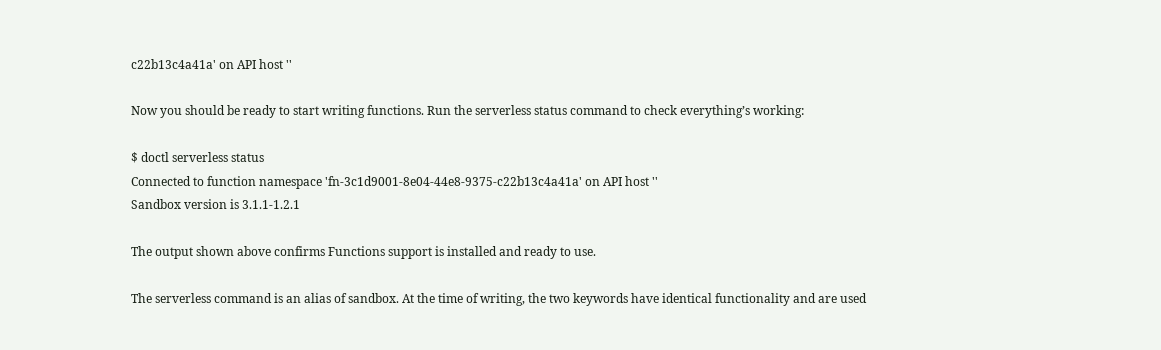c22b13c4a41a' on API host ''

Now you should be ready to start writing functions. Run the serverless status command to check everything’s working:

$ doctl serverless status
Connected to function namespace 'fn-3c1d9001-8e04-44e8-9375-c22b13c4a41a' on API host ''
Sandbox version is 3.1.1-1.2.1

The output shown above confirms Functions support is installed and ready to use.

The serverless command is an alias of sandbox. At the time of writing, the two keywords have identical functionality and are used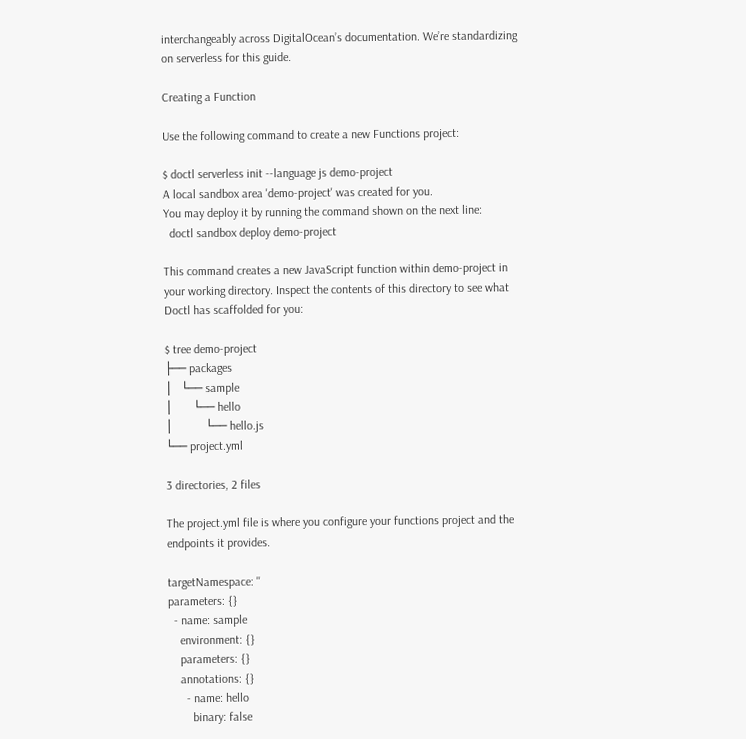interchangeably across DigitalOcean’s documentation. We’re standardizing on serverless for this guide.

Creating a Function

Use the following command to create a new Functions project:

$ doctl serverless init --language js demo-project
A local sandbox area 'demo-project' was created for you.
You may deploy it by running the command shown on the next line:
  doctl sandbox deploy demo-project

This command creates a new JavaScript function within demo-project in your working directory. Inspect the contents of this directory to see what Doctl has scaffolded for you:

$ tree demo-project
├── packages
│   └── sample
│       └── hello
│           └── hello.js
└── project.yml

3 directories, 2 files

The project.yml file is where you configure your functions project and the endpoints it provides.

targetNamespace: ''
parameters: {}
  - name: sample
    environment: {}
    parameters: {}
    annotations: {}
      - name: hello
        binary: false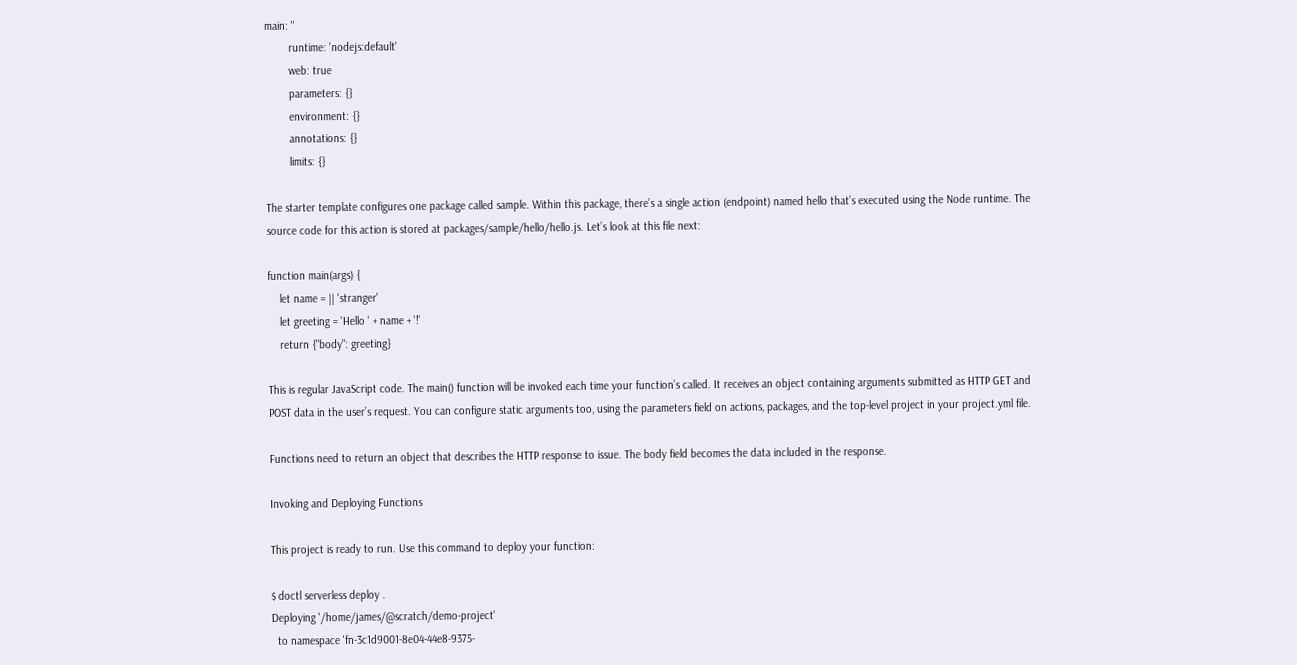main: ''
        runtime: 'nodejs:default'
        web: true
        parameters: {}
        environment: {}
        annotations: {}
        limits: {}

The starter template configures one package called sample. Within this package, there’s a single action (endpoint) named hello that’s executed using the Node runtime. The source code for this action is stored at packages/sample/hello/hello.js. Let’s look at this file next:

function main(args) {
    let name = || 'stranger'
    let greeting = 'Hello ' + name + '!'
    return {"body": greeting}

This is regular JavaScript code. The main() function will be invoked each time your function’s called. It receives an object containing arguments submitted as HTTP GET and POST data in the user’s request. You can configure static arguments too, using the parameters field on actions, packages, and the top-level project in your project.yml file.

Functions need to return an object that describes the HTTP response to issue. The body field becomes the data included in the response.

Invoking and Deploying Functions

This project is ready to run. Use this command to deploy your function:

$ doctl serverless deploy .
Deploying '/home/james/@scratch/demo-project'
  to namespace 'fn-3c1d9001-8e04-44e8-9375-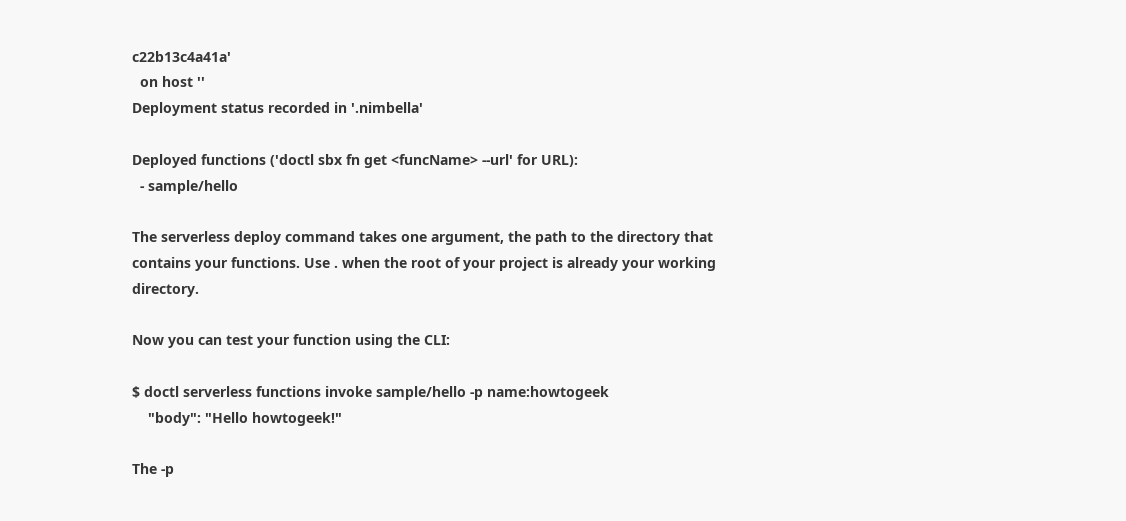c22b13c4a41a'
  on host ''
Deployment status recorded in '.nimbella'

Deployed functions ('doctl sbx fn get <funcName> --url' for URL):
  - sample/hello

The serverless deploy command takes one argument, the path to the directory that contains your functions. Use . when the root of your project is already your working directory.

Now you can test your function using the CLI:

$ doctl serverless functions invoke sample/hello -p name:howtogeek
    "body": "Hello howtogeek!"

The -p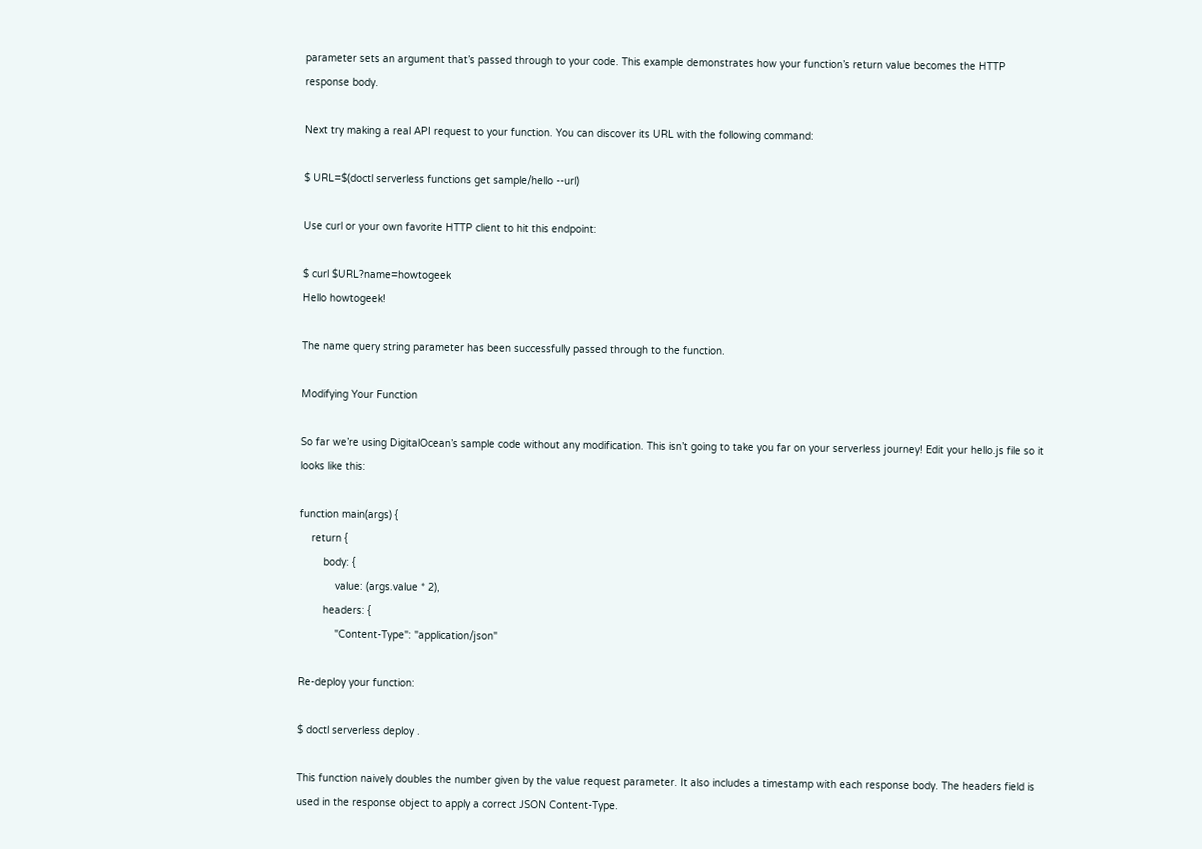parameter sets an argument that’s passed through to your code. This example demonstrates how your function’s return value becomes the HTTP response body.

Next try making a real API request to your function. You can discover its URL with the following command:

$ URL=$(doctl serverless functions get sample/hello --url)

Use curl or your own favorite HTTP client to hit this endpoint:

$ curl $URL?name=howtogeek
Hello howtogeek!

The name query string parameter has been successfully passed through to the function.

Modifying Your Function

So far we’re using DigitalOcean’s sample code without any modification. This isn’t going to take you far on your serverless journey! Edit your hello.js file so it looks like this:

function main(args) {
    return {
        body: {
            value: (args.value * 2),
        headers: {
            "Content-Type": "application/json"

Re-deploy your function:

$ doctl serverless deploy .

This function naively doubles the number given by the value request parameter. It also includes a timestamp with each response body. The headers field is used in the response object to apply a correct JSON Content-Type.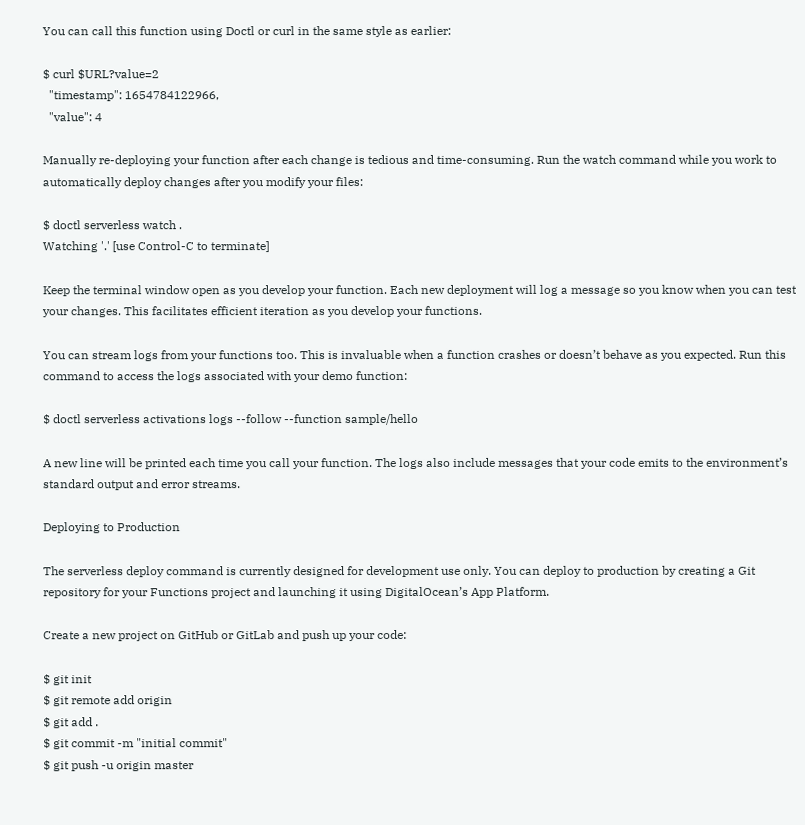You can call this function using Doctl or curl in the same style as earlier:

$ curl $URL?value=2
  "timestamp": 1654784122966,
  "value": 4

Manually re-deploying your function after each change is tedious and time-consuming. Run the watch command while you work to automatically deploy changes after you modify your files:

$ doctl serverless watch .
Watching '.' [use Control-C to terminate]

Keep the terminal window open as you develop your function. Each new deployment will log a message so you know when you can test your changes. This facilitates efficient iteration as you develop your functions.

You can stream logs from your functions too. This is invaluable when a function crashes or doesn’t behave as you expected. Run this command to access the logs associated with your demo function:

$ doctl serverless activations logs --follow --function sample/hello

A new line will be printed each time you call your function. The logs also include messages that your code emits to the environment’s standard output and error streams.

Deploying to Production

The serverless deploy command is currently designed for development use only. You can deploy to production by creating a Git repository for your Functions project and launching it using DigitalOcean’s App Platform.

Create a new project on GitHub or GitLab and push up your code:

$ git init
$ git remote add origin
$ git add .
$ git commit -m "initial commit"
$ git push -u origin master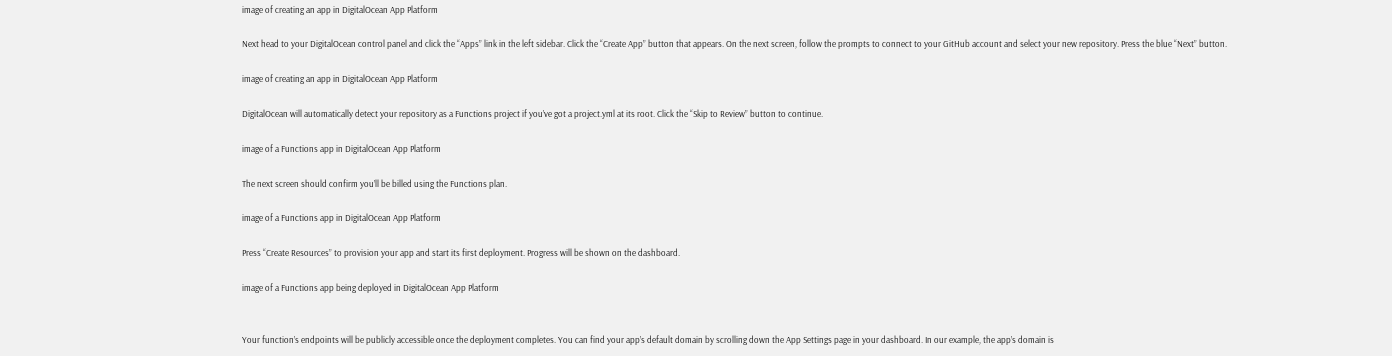image of creating an app in DigitalOcean App Platform

Next head to your DigitalOcean control panel and click the “Apps” link in the left sidebar. Click the “Create App” button that appears. On the next screen, follow the prompts to connect to your GitHub account and select your new repository. Press the blue “Next” button.

image of creating an app in DigitalOcean App Platform

DigitalOcean will automatically detect your repository as a Functions project if you’ve got a project.yml at its root. Click the “Skip to Review” button to continue.

image of a Functions app in DigitalOcean App Platform

The next screen should confirm you’ll be billed using the Functions plan.

image of a Functions app in DigitalOcean App Platform

Press “Create Resources” to provision your app and start its first deployment. Progress will be shown on the dashboard.

image of a Functions app being deployed in DigitalOcean App Platform


Your function’s endpoints will be publicly accessible once the deployment completes. You can find your app’s default domain by scrolling down the App Settings page in your dashboard. In our example, the app’s domain is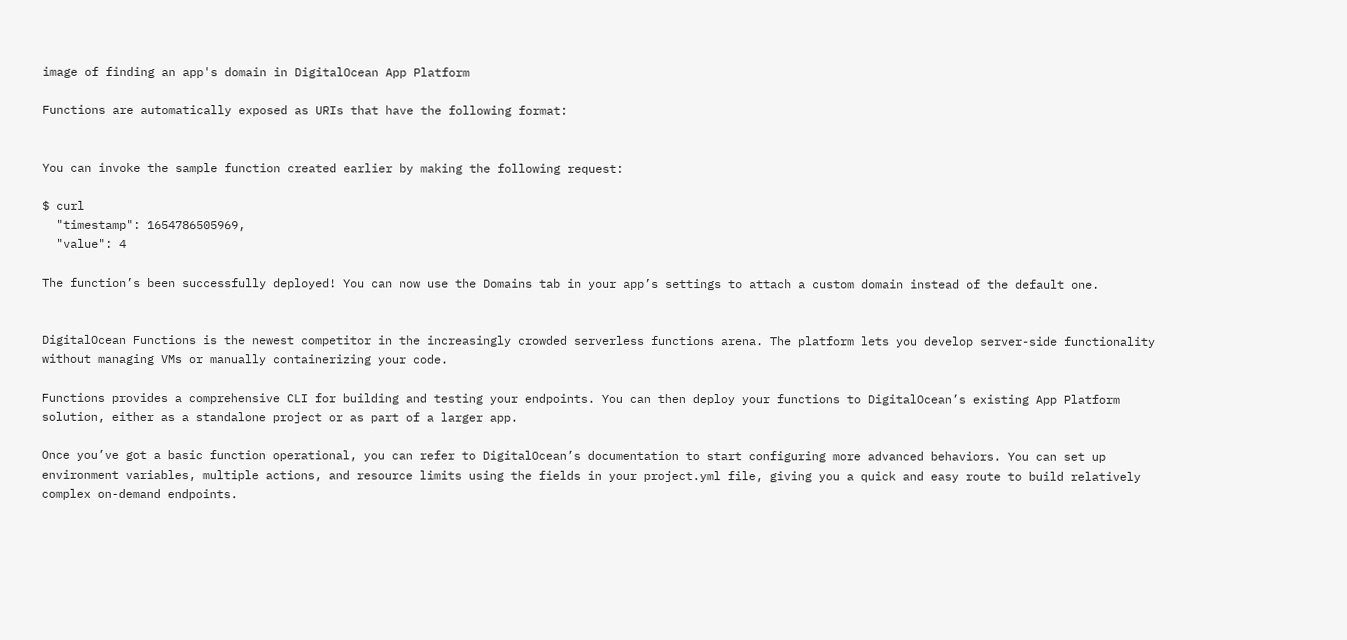image of finding an app's domain in DigitalOcean App Platform

Functions are automatically exposed as URIs that have the following format:


You can invoke the sample function created earlier by making the following request:

$ curl
  "timestamp": 1654786505969,
  "value": 4

The function’s been successfully deployed! You can now use the Domains tab in your app’s settings to attach a custom domain instead of the default one.


DigitalOcean Functions is the newest competitor in the increasingly crowded serverless functions arena. The platform lets you develop server-side functionality without managing VMs or manually containerizing your code.

Functions provides a comprehensive CLI for building and testing your endpoints. You can then deploy your functions to DigitalOcean’s existing App Platform solution, either as a standalone project or as part of a larger app.

Once you’ve got a basic function operational, you can refer to DigitalOcean’s documentation to start configuring more advanced behaviors. You can set up environment variables, multiple actions, and resource limits using the fields in your project.yml file, giving you a quick and easy route to build relatively complex on-demand endpoints.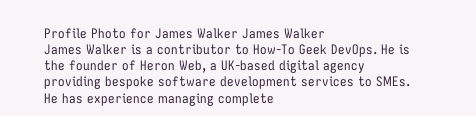Profile Photo for James Walker James Walker
James Walker is a contributor to How-To Geek DevOps. He is the founder of Heron Web, a UK-based digital agency providing bespoke software development services to SMEs. He has experience managing complete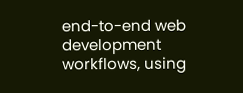end-to-end web development workflows, using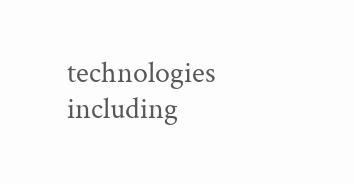technologies including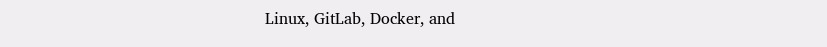Linux, GitLab, Docker, and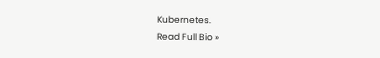Kubernetes.
Read Full Bio »